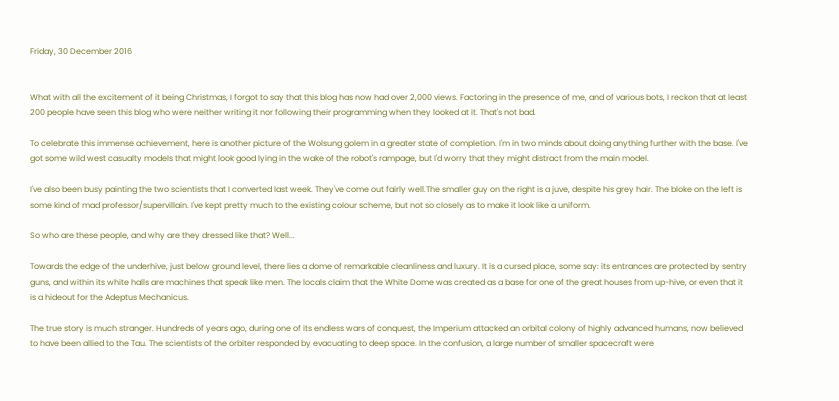Friday, 30 December 2016


What with all the excitement of it being Christmas, I forgot to say that this blog has now had over 2,000 views. Factoring in the presence of me, and of various bots, I reckon that at least 200 people have seen this blog who were neither writing it nor following their programming when they looked at it. That's not bad.

To celebrate this immense achievement, here is another picture of the Wolsung golem in a greater state of completion. I'm in two minds about doing anything further with the base. I've got some wild west casualty models that might look good lying in the wake of the robot's rampage, but I'd worry that they might distract from the main model.

I've also been busy painting the two scientists that I converted last week. They've come out fairly well.The smaller guy on the right is a juve, despite his grey hair. The bloke on the left is some kind of mad professor/supervillain. I've kept pretty much to the existing colour scheme, but not so closely as to make it look like a uniform.

So who are these people, and why are they dressed like that? Well...

Towards the edge of the underhive, just below ground level, there lies a dome of remarkable cleanliness and luxury. It is a cursed place, some say: its entrances are protected by sentry guns, and within its white halls are machines that speak like men. The locals claim that the White Dome was created as a base for one of the great houses from up-hive, or even that it is a hideout for the Adeptus Mechanicus.

The true story is much stranger. Hundreds of years ago, during one of its endless wars of conquest, the Imperium attacked an orbital colony of highly advanced humans, now believed to have been allied to the Tau. The scientists of the orbiter responded by evacuating to deep space. In the confusion, a large number of smaller spacecraft were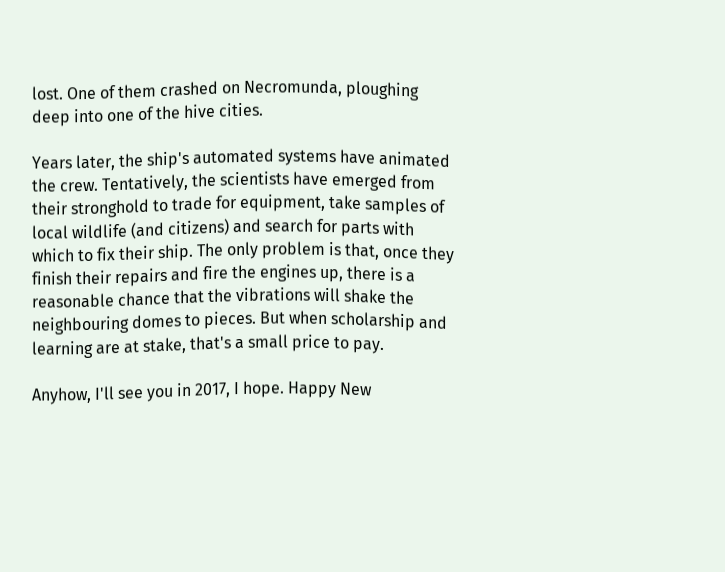lost. One of them crashed on Necromunda, ploughing deep into one of the hive cities.

Years later, the ship's automated systems have animated the crew. Tentatively, the scientists have emerged from their stronghold to trade for equipment, take samples of local wildlife (and citizens) and search for parts with which to fix their ship. The only problem is that, once they finish their repairs and fire the engines up, there is a reasonable chance that the vibrations will shake the neighbouring domes to pieces. But when scholarship and learning are at stake, that's a small price to pay.

Anyhow, I'll see you in 2017, I hope. Happy New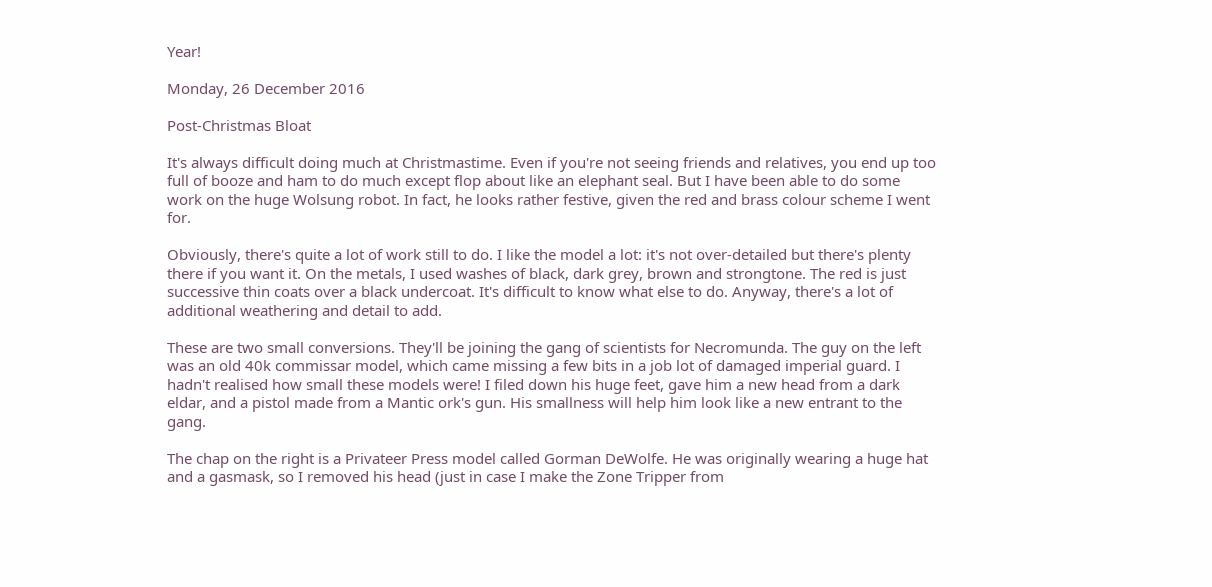Year!

Monday, 26 December 2016

Post-Christmas Bloat

It's always difficult doing much at Christmastime. Even if you're not seeing friends and relatives, you end up too full of booze and ham to do much except flop about like an elephant seal. But I have been able to do some work on the huge Wolsung robot. In fact, he looks rather festive, given the red and brass colour scheme I went for.

Obviously, there's quite a lot of work still to do. I like the model a lot: it's not over-detailed but there's plenty there if you want it. On the metals, I used washes of black, dark grey, brown and strongtone. The red is just successive thin coats over a black undercoat. It's difficult to know what else to do. Anyway, there's a lot of additional weathering and detail to add.

These are two small conversions. They'll be joining the gang of scientists for Necromunda. The guy on the left was an old 40k commissar model, which came missing a few bits in a job lot of damaged imperial guard. I hadn't realised how small these models were! I filed down his huge feet, gave him a new head from a dark eldar, and a pistol made from a Mantic ork's gun. His smallness will help him look like a new entrant to the gang.

The chap on the right is a Privateer Press model called Gorman DeWolfe. He was originally wearing a huge hat and a gasmask, so I removed his head (just in case I make the Zone Tripper from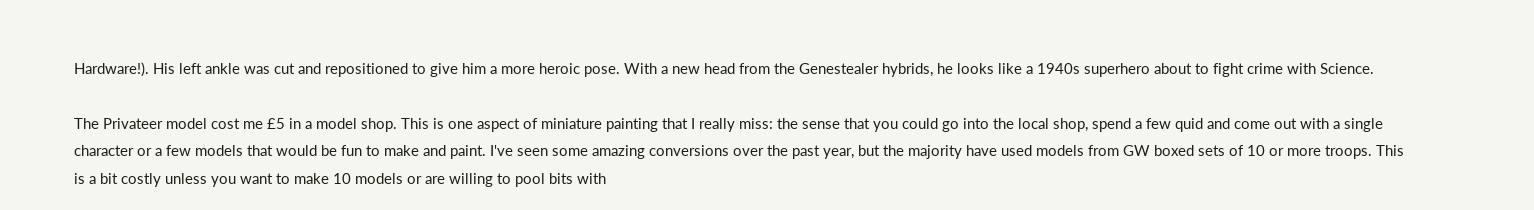Hardware!). His left ankle was cut and repositioned to give him a more heroic pose. With a new head from the Genestealer hybrids, he looks like a 1940s superhero about to fight crime with Science.

The Privateer model cost me £5 in a model shop. This is one aspect of miniature painting that I really miss: the sense that you could go into the local shop, spend a few quid and come out with a single character or a few models that would be fun to make and paint. I've seen some amazing conversions over the past year, but the majority have used models from GW boxed sets of 10 or more troops. This is a bit costly unless you want to make 10 models or are willing to pool bits with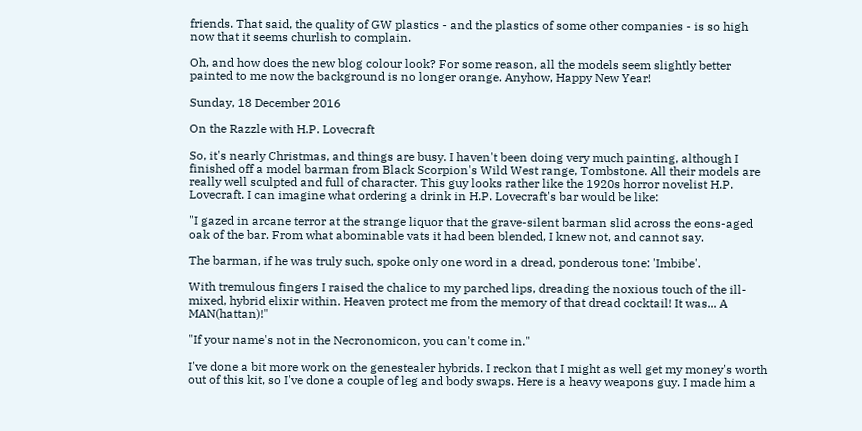friends. That said, the quality of GW plastics - and the plastics of some other companies - is so high now that it seems churlish to complain.

Oh, and how does the new blog colour look? For some reason, all the models seem slightly better painted to me now the background is no longer orange. Anyhow, Happy New Year!

Sunday, 18 December 2016

On the Razzle with H.P. Lovecraft

So, it's nearly Christmas, and things are busy. I haven't been doing very much painting, although I finished off a model barman from Black Scorpion's Wild West range, Tombstone. All their models are really well sculpted and full of character. This guy looks rather like the 1920s horror novelist H.P. Lovecraft. I can imagine what ordering a drink in H.P. Lovecraft's bar would be like:

"I gazed in arcane terror at the strange liquor that the grave-silent barman slid across the eons-aged oak of the bar. From what abominable vats it had been blended, I knew not, and cannot say.

The barman, if he was truly such, spoke only one word in a dread, ponderous tone: 'Imbibe'.

With tremulous fingers I raised the chalice to my parched lips, dreading the noxious touch of the ill-mixed, hybrid elixir within. Heaven protect me from the memory of that dread cocktail! It was... A MAN(hattan)!"

"If your name's not in the Necronomicon, you can't come in."

I've done a bit more work on the genestealer hybrids. I reckon that I might as well get my money's worth out of this kit, so I've done a couple of leg and body swaps. Here is a heavy weapons guy. I made him a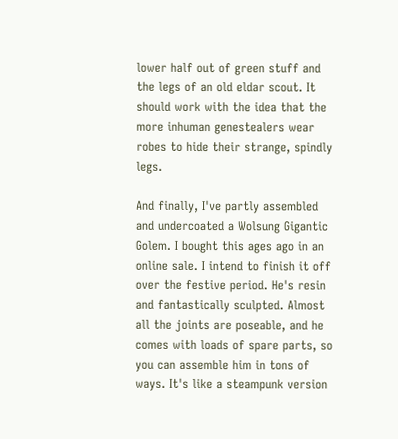lower half out of green stuff and the legs of an old eldar scout. It should work with the idea that the more inhuman genestealers wear robes to hide their strange, spindly legs.

And finally, I've partly assembled and undercoated a Wolsung Gigantic Golem. I bought this ages ago in an online sale. I intend to finish it off over the festive period. He's resin and fantastically sculpted. Almost all the joints are poseable, and he comes with loads of spare parts, so you can assemble him in tons of ways. It's like a steampunk version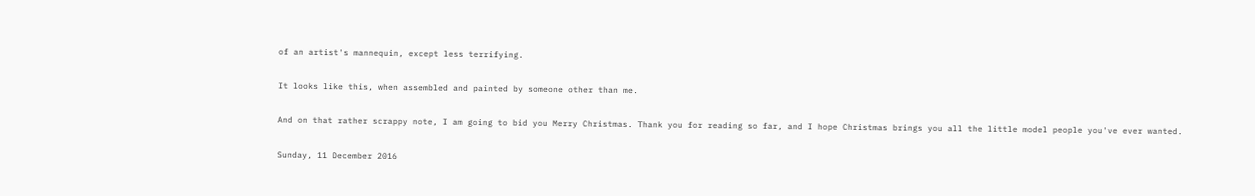of an artist's mannequin, except less terrifying.

It looks like this, when assembled and painted by someone other than me.

And on that rather scrappy note, I am going to bid you Merry Christmas. Thank you for reading so far, and I hope Christmas brings you all the little model people you've ever wanted.

Sunday, 11 December 2016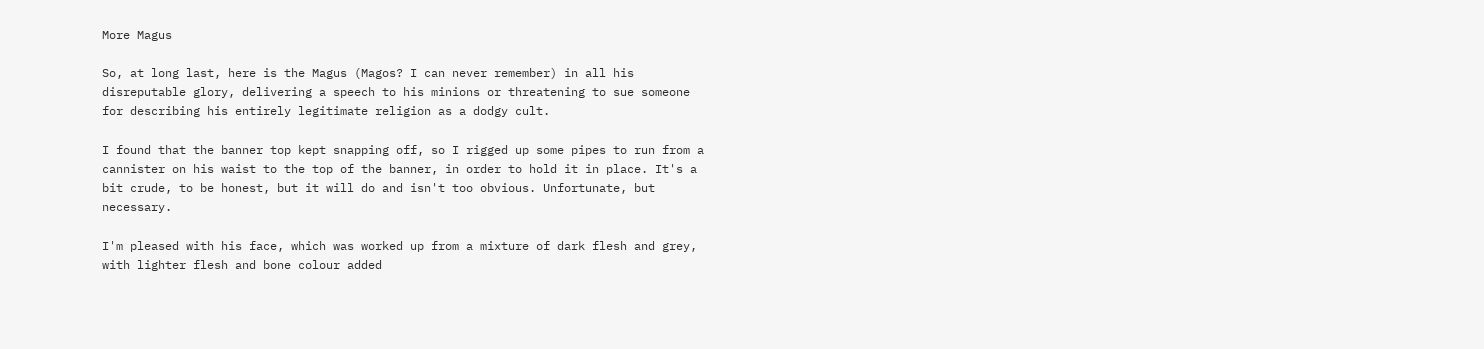More Magus

So, at long last, here is the Magus (Magos? I can never remember) in all his disreputable glory, delivering a speech to his minions or threatening to sue someone for describing his entirely legitimate religion as a dodgy cult.

I found that the banner top kept snapping off, so I rigged up some pipes to run from a cannister on his waist to the top of the banner, in order to hold it in place. It's a bit crude, to be honest, but it will do and isn't too obvious. Unfortunate, but necessary.

I'm pleased with his face, which was worked up from a mixture of dark flesh and grey, with lighter flesh and bone colour added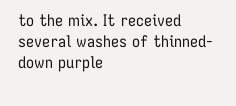to the mix. It received several washes of thinned-down purple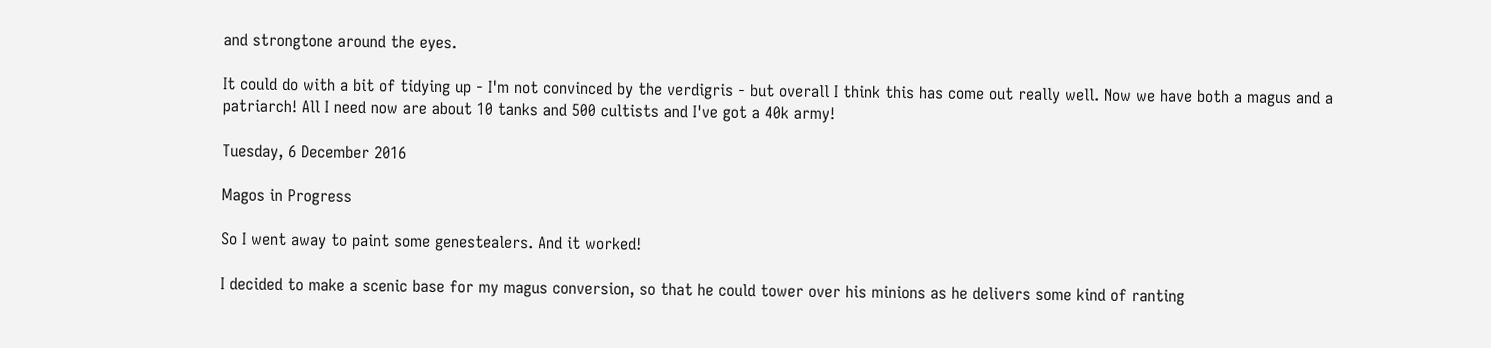and strongtone around the eyes.

It could do with a bit of tidying up - I'm not convinced by the verdigris - but overall I think this has come out really well. Now we have both a magus and a patriarch! All I need now are about 10 tanks and 500 cultists and I've got a 40k army!

Tuesday, 6 December 2016

Magos in Progress

So I went away to paint some genestealers. And it worked!

I decided to make a scenic base for my magus conversion, so that he could tower over his minions as he delivers some kind of ranting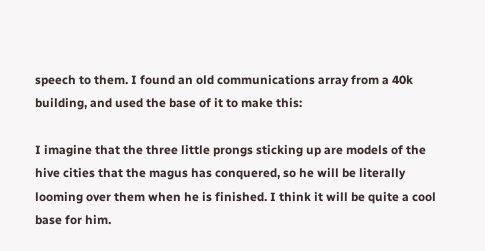speech to them. I found an old communications array from a 40k building, and used the base of it to make this:

I imagine that the three little prongs sticking up are models of the hive cities that the magus has conquered, so he will be literally looming over them when he is finished. I think it will be quite a cool base for him.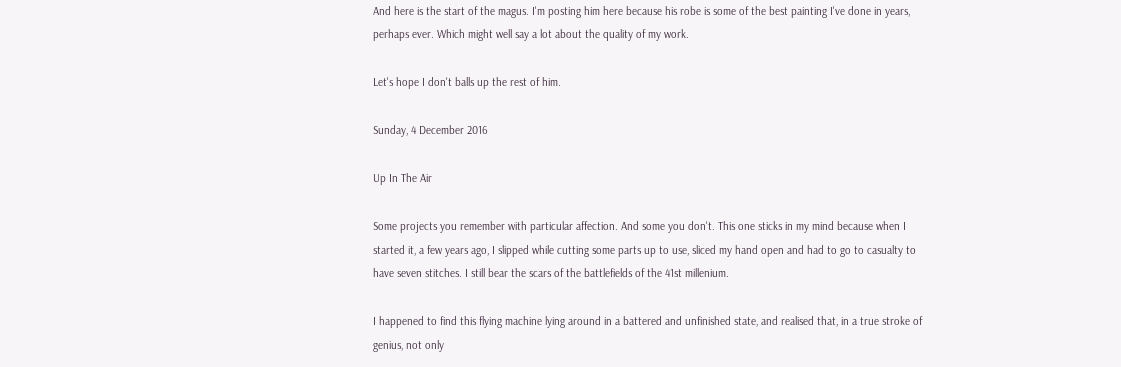And here is the start of the magus. I'm posting him here because his robe is some of the best painting I've done in years, perhaps ever. Which might well say a lot about the quality of my work.

Let's hope I don't balls up the rest of him.

Sunday, 4 December 2016

Up In The Air

Some projects you remember with particular affection. And some you don't. This one sticks in my mind because when I started it, a few years ago, I slipped while cutting some parts up to use, sliced my hand open and had to go to casualty to have seven stitches. I still bear the scars of the battlefields of the 41st millenium.

I happened to find this flying machine lying around in a battered and unfinished state, and realised that, in a true stroke of genius, not only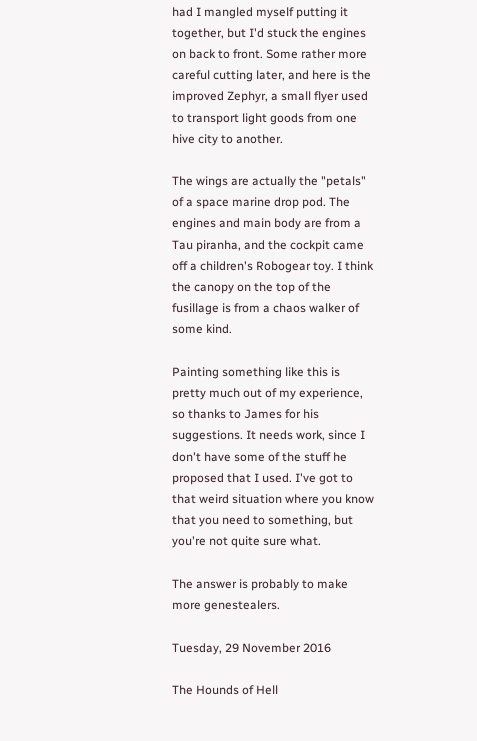had I mangled myself putting it together, but I'd stuck the engines on back to front. Some rather more careful cutting later, and here is the improved Zephyr, a small flyer used to transport light goods from one hive city to another.

The wings are actually the "petals" of a space marine drop pod. The engines and main body are from a Tau piranha, and the cockpit came off a children's Robogear toy. I think the canopy on the top of the fusillage is from a chaos walker of some kind.

Painting something like this is pretty much out of my experience, so thanks to James for his suggestions. It needs work, since I don't have some of the stuff he proposed that I used. I've got to that weird situation where you know that you need to something, but you're not quite sure what.

The answer is probably to make more genestealers.

Tuesday, 29 November 2016

The Hounds of Hell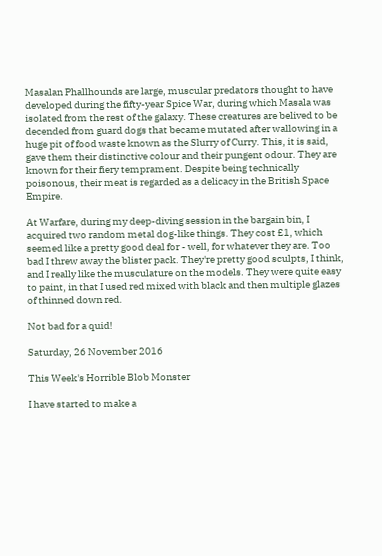Masalan Phallhounds are large, muscular predators thought to have developed during the fifty-year Spice War, during which Masala was isolated from the rest of the galaxy. These creatures are belived to be decended from guard dogs that became mutated after wallowing in a huge pit of food waste known as the Slurry of Curry. This, it is said, gave them their distinctive colour and their pungent odour. They are known for their fiery temprament. Despite being technically poisonous, their meat is regarded as a delicacy in the British Space Empire.

At Warfare, during my deep-diving session in the bargain bin, I acquired two random metal dog-like things. They cost £1, which seemed like a pretty good deal for - well, for whatever they are. Too bad I threw away the blister pack. They're pretty good sculpts, I think, and I really like the musculature on the models. They were quite easy to paint, in that I used red mixed with black and then multiple glazes of thinned down red.

Not bad for a quid!

Saturday, 26 November 2016

This Week's Horrible Blob Monster

I have started to make a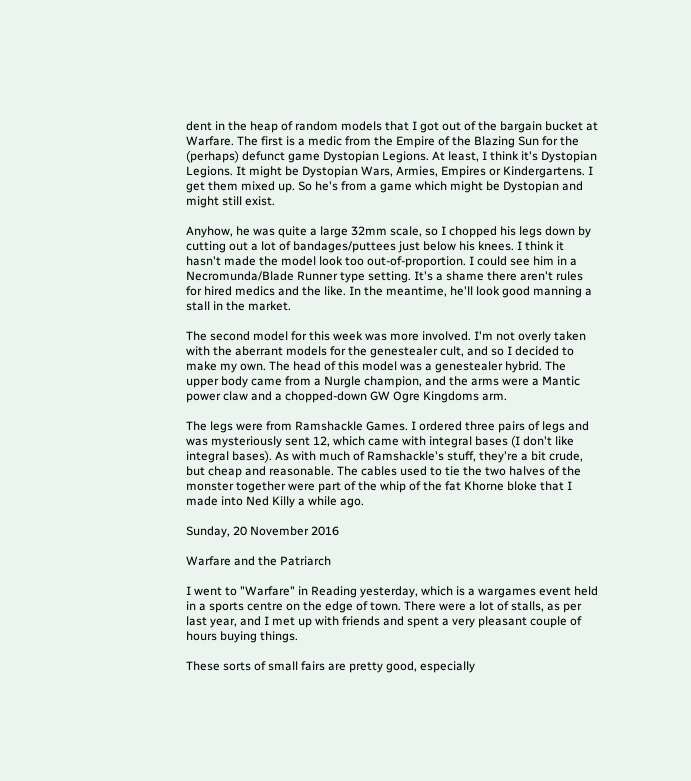dent in the heap of random models that I got out of the bargain bucket at Warfare. The first is a medic from the Empire of the Blazing Sun for the (perhaps) defunct game Dystopian Legions. At least, I think it's Dystopian Legions. It might be Dystopian Wars, Armies, Empires or Kindergartens. I get them mixed up. So he's from a game which might be Dystopian and might still exist.

Anyhow, he was quite a large 32mm scale, so I chopped his legs down by cutting out a lot of bandages/puttees just below his knees. I think it hasn't made the model look too out-of-proportion. I could see him in a Necromunda/Blade Runner type setting. It's a shame there aren't rules for hired medics and the like. In the meantime, he'll look good manning a stall in the market.

The second model for this week was more involved. I'm not overly taken with the aberrant models for the genestealer cult, and so I decided to make my own. The head of this model was a genestealer hybrid. The upper body came from a Nurgle champion, and the arms were a Mantic power claw and a chopped-down GW Ogre Kingdoms arm.

The legs were from Ramshackle Games. I ordered three pairs of legs and was mysteriously sent 12, which came with integral bases (I don't like integral bases). As with much of Ramshackle's stuff, they're a bit crude, but cheap and reasonable. The cables used to tie the two halves of the monster together were part of the whip of the fat Khorne bloke that I made into Ned Killy a while ago.

Sunday, 20 November 2016

Warfare and the Patriarch

I went to "Warfare" in Reading yesterday, which is a wargames event held in a sports centre on the edge of town. There were a lot of stalls, as per last year, and I met up with friends and spent a very pleasant couple of hours buying things.

These sorts of small fairs are pretty good, especially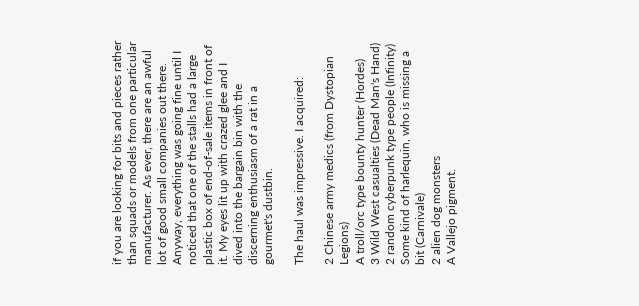if you are looking for bits and pieces rather than squads or models from one particular manufacturer. As ever, there are an awful lot of good small companies out there. Anyway, everything was going fine until I noticed that one of the stalls had a large plastic box of end-of-sale items in front of it. My eyes lit up with crazed glee and I dived into the bargain bin with the discerning enthusiasm of a rat in a gourmet's dustbin.

The haul was impressive. I acquired:

2 Chinese army medics (from Dystopian Legions)
A troll/orc type bounty hunter (Hordes)
3 Wild West casualties (Dead Man's Hand)
2 random cyberpunk type people (Infinity)
Some kind of harlequin, who is missing a bit (Carnivale)
2 alien dog monsters
A Vallejo pigment.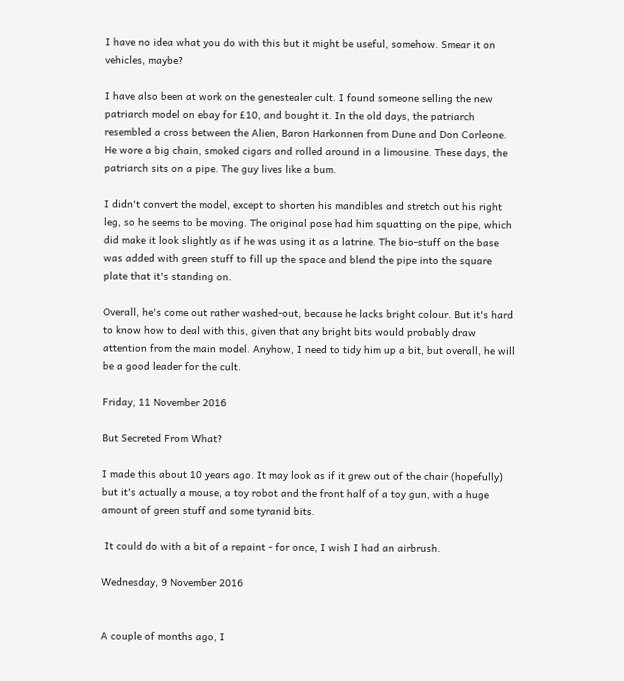I have no idea what you do with this but it might be useful, somehow. Smear it on vehicles, maybe?

I have also been at work on the genestealer cult. I found someone selling the new patriarch model on ebay for £10, and bought it. In the old days, the patriarch resembled a cross between the Alien, Baron Harkonnen from Dune and Don Corleone. He wore a big chain, smoked cigars and rolled around in a limousine. These days, the patriarch sits on a pipe. The guy lives like a bum.

I didn't convert the model, except to shorten his mandibles and stretch out his right leg, so he seems to be moving. The original pose had him squatting on the pipe, which did make it look slightly as if he was using it as a latrine. The bio-stuff on the base was added with green stuff to fill up the space and blend the pipe into the square plate that it's standing on.

Overall, he's come out rather washed-out, because he lacks bright colour. But it's hard to know how to deal with this, given that any bright bits would probably draw attention from the main model. Anyhow, I need to tidy him up a bit, but overall, he will be a good leader for the cult.

Friday, 11 November 2016

But Secreted From What?

I made this about 10 years ago. It may look as if it grew out of the chair (hopefully) but it's actually a mouse, a toy robot and the front half of a toy gun, with a huge amount of green stuff and some tyranid bits.

 It could do with a bit of a repaint - for once, I wish I had an airbrush.

Wednesday, 9 November 2016


A couple of months ago, I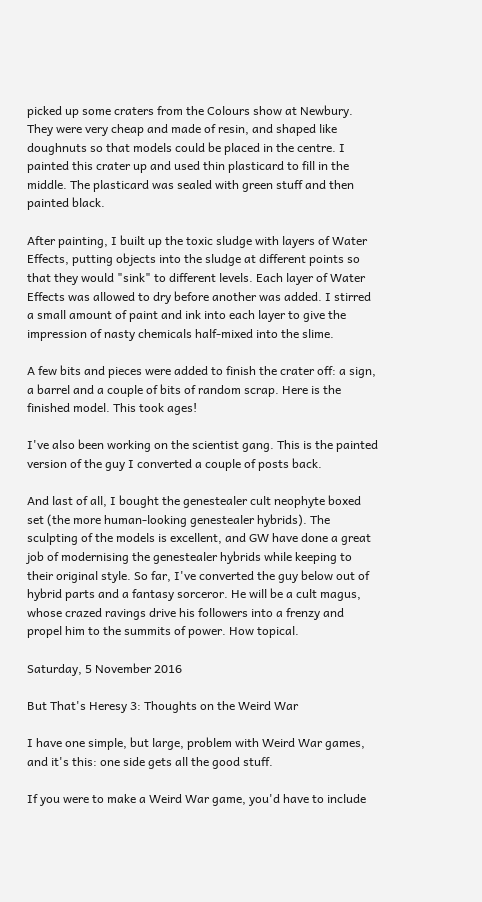picked up some craters from the Colours show at Newbury. They were very cheap and made of resin, and shaped like doughnuts so that models could be placed in the centre. I painted this crater up and used thin plasticard to fill in the middle. The plasticard was sealed with green stuff and then painted black.

After painting, I built up the toxic sludge with layers of Water Effects, putting objects into the sludge at different points so that they would "sink" to different levels. Each layer of Water Effects was allowed to dry before another was added. I stirred a small amount of paint and ink into each layer to give the impression of nasty chemicals half-mixed into the slime.

A few bits and pieces were added to finish the crater off: a sign, a barrel and a couple of bits of random scrap. Here is the finished model. This took ages!

I've also been working on the scientist gang. This is the painted version of the guy I converted a couple of posts back.

And last of all, I bought the genestealer cult neophyte boxed set (the more human-looking genestealer hybrids). The sculpting of the models is excellent, and GW have done a great job of modernising the genestealer hybrids while keeping to their original style. So far, I've converted the guy below out of hybrid parts and a fantasy sorceror. He will be a cult magus, whose crazed ravings drive his followers into a frenzy and propel him to the summits of power. How topical.

Saturday, 5 November 2016

But That's Heresy 3: Thoughts on the Weird War

I have one simple, but large, problem with Weird War games, and it's this: one side gets all the good stuff.

If you were to make a Weird War game, you'd have to include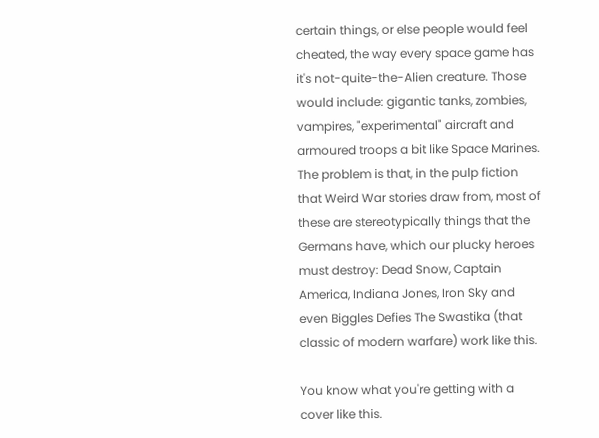certain things, or else people would feel cheated, the way every space game has it's not-quite-the-Alien creature. Those would include: gigantic tanks, zombies, vampires, "experimental" aircraft and armoured troops a bit like Space Marines. The problem is that, in the pulp fiction that Weird War stories draw from, most of these are stereotypically things that the Germans have, which our plucky heroes must destroy: Dead Snow, Captain America, Indiana Jones, Iron Sky and even Biggles Defies The Swastika (that classic of modern warfare) work like this.

You know what you're getting with a cover like this.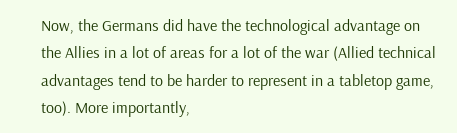Now, the Germans did have the technological advantage on the Allies in a lot of areas for a lot of the war (Allied technical advantages tend to be harder to represent in a tabletop game, too). More importantly,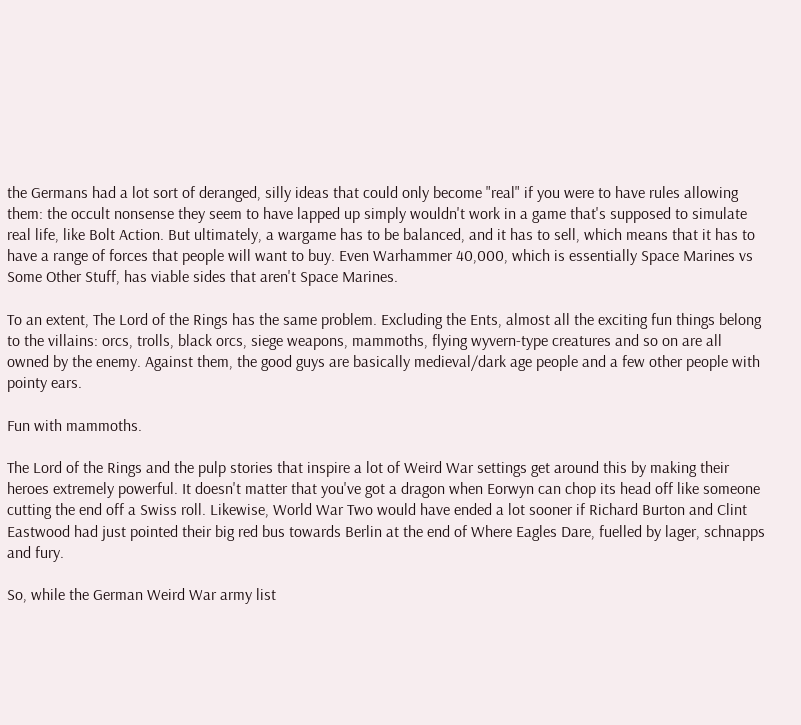the Germans had a lot sort of deranged, silly ideas that could only become "real" if you were to have rules allowing them: the occult nonsense they seem to have lapped up simply wouldn't work in a game that's supposed to simulate real life, like Bolt Action. But ultimately, a wargame has to be balanced, and it has to sell, which means that it has to have a range of forces that people will want to buy. Even Warhammer 40,000, which is essentially Space Marines vs Some Other Stuff, has viable sides that aren't Space Marines.

To an extent, The Lord of the Rings has the same problem. Excluding the Ents, almost all the exciting fun things belong to the villains: orcs, trolls, black orcs, siege weapons, mammoths, flying wyvern-type creatures and so on are all owned by the enemy. Against them, the good guys are basically medieval/dark age people and a few other people with pointy ears.

Fun with mammoths.

The Lord of the Rings and the pulp stories that inspire a lot of Weird War settings get around this by making their heroes extremely powerful. It doesn't matter that you've got a dragon when Eorwyn can chop its head off like someone cutting the end off a Swiss roll. Likewise, World War Two would have ended a lot sooner if Richard Burton and Clint Eastwood had just pointed their big red bus towards Berlin at the end of Where Eagles Dare, fuelled by lager, schnapps and fury.

So, while the German Weird War army list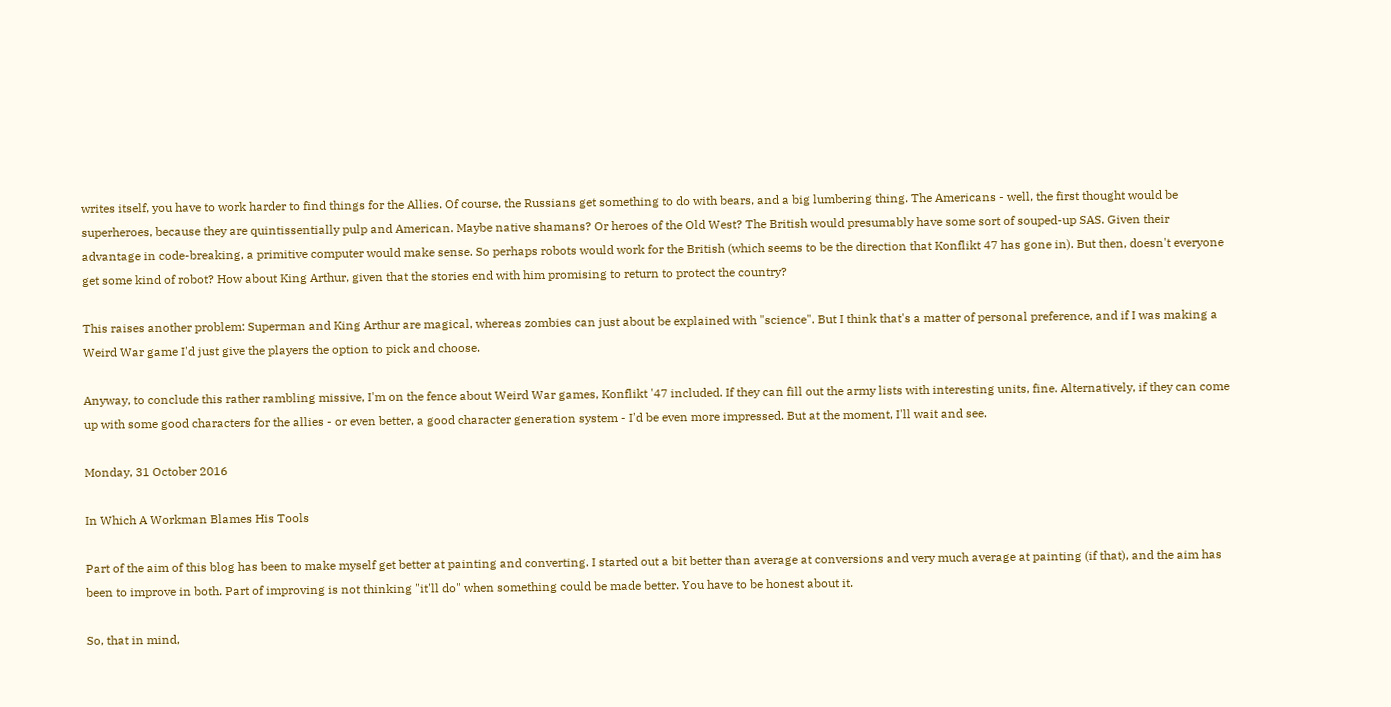writes itself, you have to work harder to find things for the Allies. Of course, the Russians get something to do with bears, and a big lumbering thing. The Americans - well, the first thought would be superheroes, because they are quintissentially pulp and American. Maybe native shamans? Or heroes of the Old West? The British would presumably have some sort of souped-up SAS. Given their advantage in code-breaking, a primitive computer would make sense. So perhaps robots would work for the British (which seems to be the direction that Konflikt 47 has gone in). But then, doesn't everyone get some kind of robot? How about King Arthur, given that the stories end with him promising to return to protect the country?

This raises another problem: Superman and King Arthur are magical, whereas zombies can just about be explained with "science". But I think that's a matter of personal preference, and if I was making a Weird War game I'd just give the players the option to pick and choose.

Anyway, to conclude this rather rambling missive, I'm on the fence about Weird War games, Konflikt '47 included. If they can fill out the army lists with interesting units, fine. Alternatively, if they can come up with some good characters for the allies - or even better, a good character generation system - I'd be even more impressed. But at the moment, I'll wait and see.

Monday, 31 October 2016

In Which A Workman Blames His Tools

Part of the aim of this blog has been to make myself get better at painting and converting. I started out a bit better than average at conversions and very much average at painting (if that), and the aim has been to improve in both. Part of improving is not thinking "it'll do" when something could be made better. You have to be honest about it.

So, that in mind,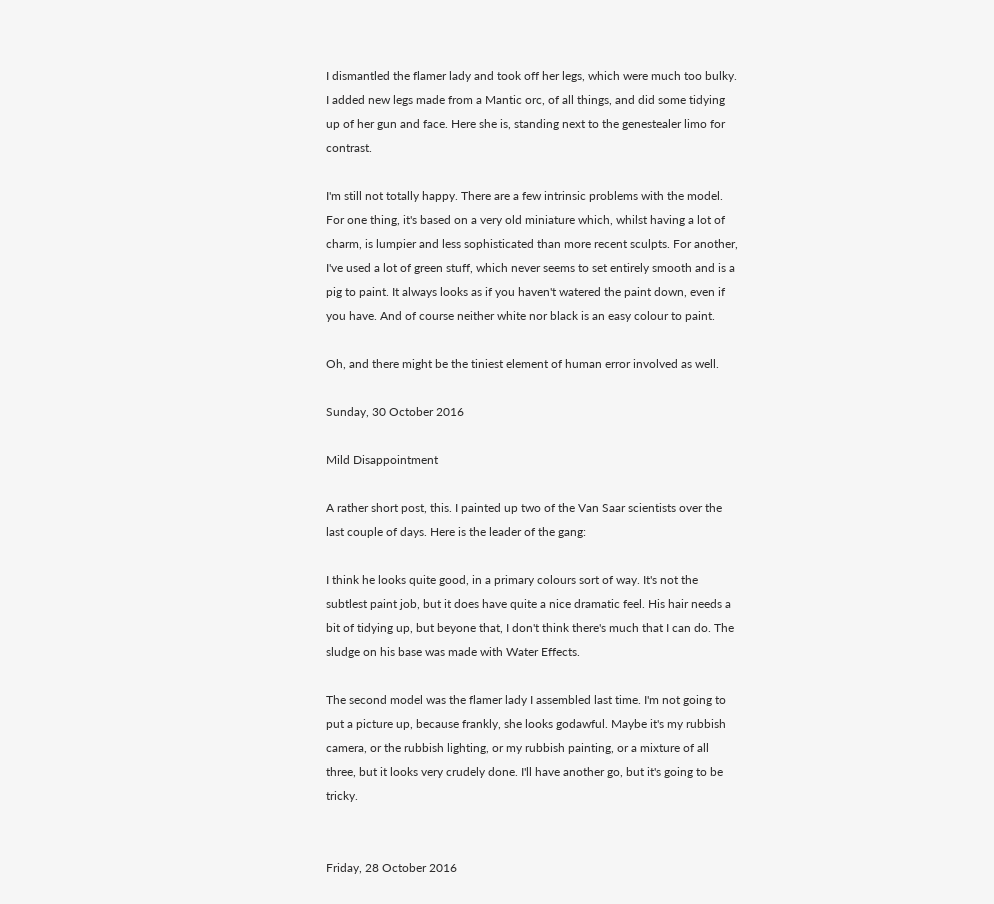I dismantled the flamer lady and took off her legs, which were much too bulky. I added new legs made from a Mantic orc, of all things, and did some tidying up of her gun and face. Here she is, standing next to the genestealer limo for contrast.

I'm still not totally happy. There are a few intrinsic problems with the model. For one thing, it's based on a very old miniature which, whilst having a lot of charm, is lumpier and less sophisticated than more recent sculpts. For another, I've used a lot of green stuff, which never seems to set entirely smooth and is a pig to paint. It always looks as if you haven't watered the paint down, even if you have. And of course neither white nor black is an easy colour to paint.

Oh, and there might be the tiniest element of human error involved as well.

Sunday, 30 October 2016

Mild Disappointment

A rather short post, this. I painted up two of the Van Saar scientists over the last couple of days. Here is the leader of the gang:

I think he looks quite good, in a primary colours sort of way. It's not the subtlest paint job, but it does have quite a nice dramatic feel. His hair needs a bit of tidying up, but beyone that, I don't think there's much that I can do. The sludge on his base was made with Water Effects.

The second model was the flamer lady I assembled last time. I'm not going to put a picture up, because frankly, she looks godawful. Maybe it's my rubbish camera, or the rubbish lighting, or my rubbish painting, or a mixture of all three, but it looks very crudely done. I'll have another go, but it's going to be tricky.


Friday, 28 October 2016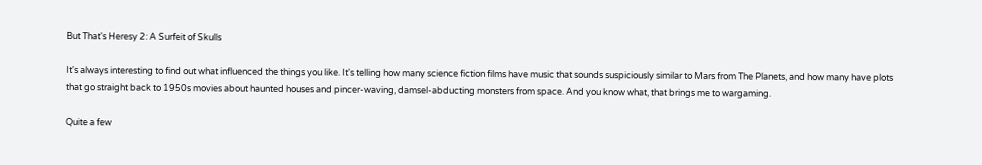But That's Heresy 2: A Surfeit of Skulls

It's always interesting to find out what influenced the things you like. It's telling how many science fiction films have music that sounds suspiciously similar to Mars from The Planets, and how many have plots that go straight back to 1950s movies about haunted houses and pincer-waving, damsel-abducting monsters from space. And you know what, that brings me to wargaming.

Quite a few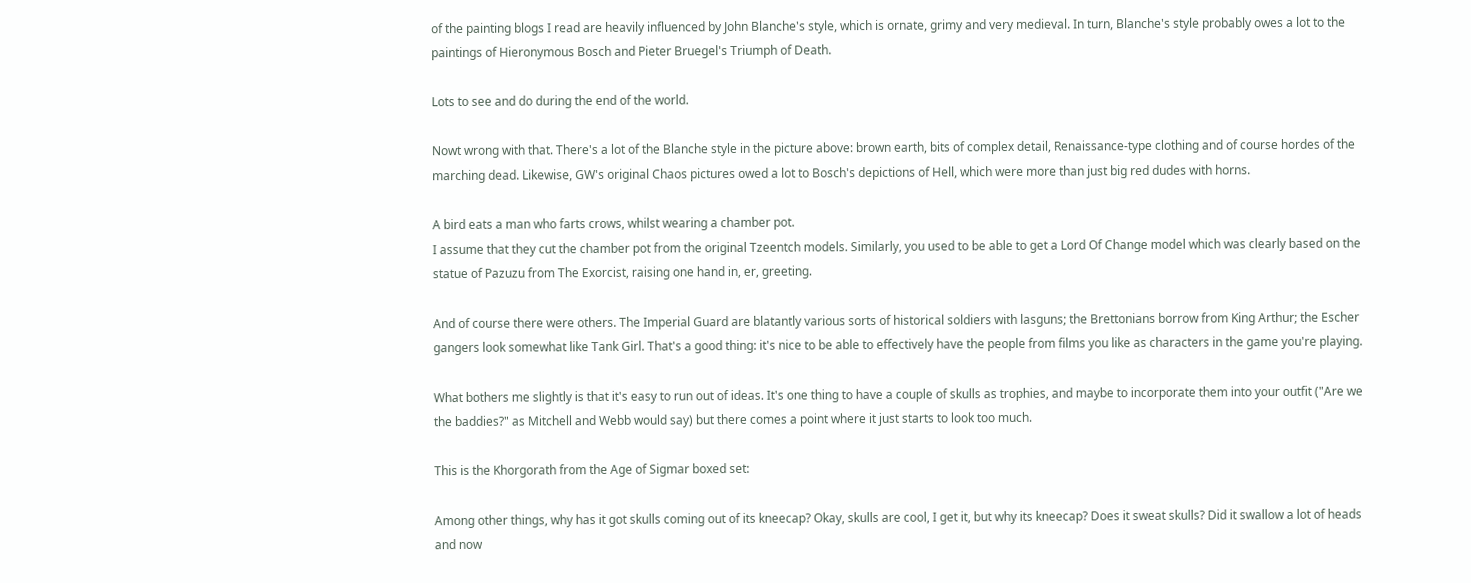of the painting blogs I read are heavily influenced by John Blanche's style, which is ornate, grimy and very medieval. In turn, Blanche's style probably owes a lot to the paintings of Hieronymous Bosch and Pieter Bruegel's Triumph of Death.

Lots to see and do during the end of the world.

Nowt wrong with that. There's a lot of the Blanche style in the picture above: brown earth, bits of complex detail, Renaissance-type clothing and of course hordes of the marching dead. Likewise, GW's original Chaos pictures owed a lot to Bosch's depictions of Hell, which were more than just big red dudes with horns.

A bird eats a man who farts crows, whilst wearing a chamber pot.
I assume that they cut the chamber pot from the original Tzeentch models. Similarly, you used to be able to get a Lord Of Change model which was clearly based on the statue of Pazuzu from The Exorcist, raising one hand in, er, greeting.

And of course there were others. The Imperial Guard are blatantly various sorts of historical soldiers with lasguns; the Brettonians borrow from King Arthur; the Escher gangers look somewhat like Tank Girl. That's a good thing: it's nice to be able to effectively have the people from films you like as characters in the game you're playing.

What bothers me slightly is that it's easy to run out of ideas. It's one thing to have a couple of skulls as trophies, and maybe to incorporate them into your outfit ("Are we the baddies?" as Mitchell and Webb would say) but there comes a point where it just starts to look too much.

This is the Khorgorath from the Age of Sigmar boxed set:

Among other things, why has it got skulls coming out of its kneecap? Okay, skulls are cool, I get it, but why its kneecap? Does it sweat skulls? Did it swallow a lot of heads and now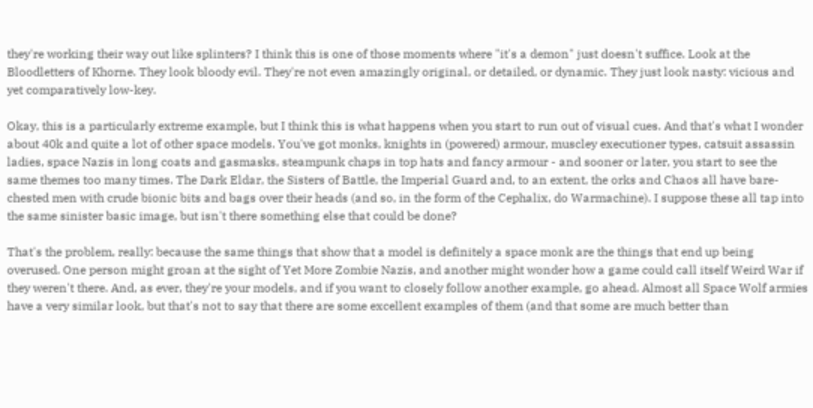they're working their way out like splinters? I think this is one of those moments where "it's a demon" just doesn't suffice. Look at the Bloodletters of Khorne. They look bloody evil. They're not even amazingly original, or detailed, or dynamic. They just look nasty: vicious and yet comparatively low-key.

Okay, this is a particularly extreme example, but I think this is what happens when you start to run out of visual cues. And that's what I wonder about 40k and quite a lot of other space models. You've got monks, knights in (powered) armour, muscley executioner types, catsuit assassin ladies, space Nazis in long coats and gasmasks, steampunk chaps in top hats and fancy armour - and sooner or later, you start to see the same themes too many times. The Dark Eldar, the Sisters of Battle, the Imperial Guard and, to an extent, the orks and Chaos all have bare-chested men with crude bionic bits and bags over their heads (and so, in the form of the Cephalix, do Warmachine). I suppose these all tap into the same sinister basic image, but isn't there something else that could be done?

That's the problem, really: because the same things that show that a model is definitely a space monk are the things that end up being overused. One person might groan at the sight of Yet More Zombie Nazis, and another might wonder how a game could call itself Weird War if they weren't there. And, as ever, they're your models, and if you want to closely follow another example, go ahead. Almost all Space Wolf armies have a very similar look, but that's not to say that there are some excellent examples of them (and that some are much better than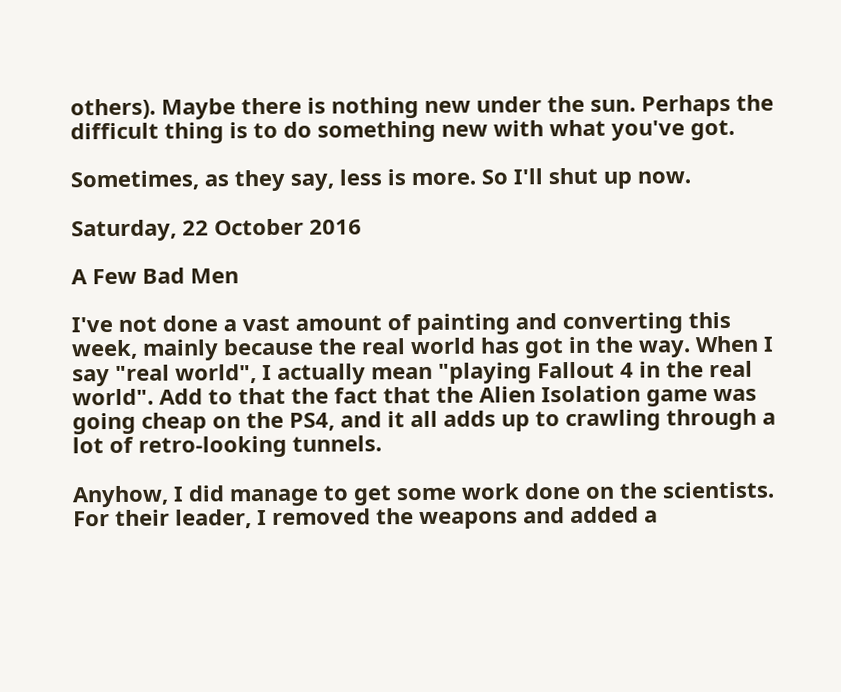others). Maybe there is nothing new under the sun. Perhaps the difficult thing is to do something new with what you've got.

Sometimes, as they say, less is more. So I'll shut up now.

Saturday, 22 October 2016

A Few Bad Men

I've not done a vast amount of painting and converting this week, mainly because the real world has got in the way. When I say "real world", I actually mean "playing Fallout 4 in the real world". Add to that the fact that the Alien Isolation game was going cheap on the PS4, and it all adds up to crawling through a lot of retro-looking tunnels.

Anyhow, I did manage to get some work done on the scientists. For their leader, I removed the weapons and added a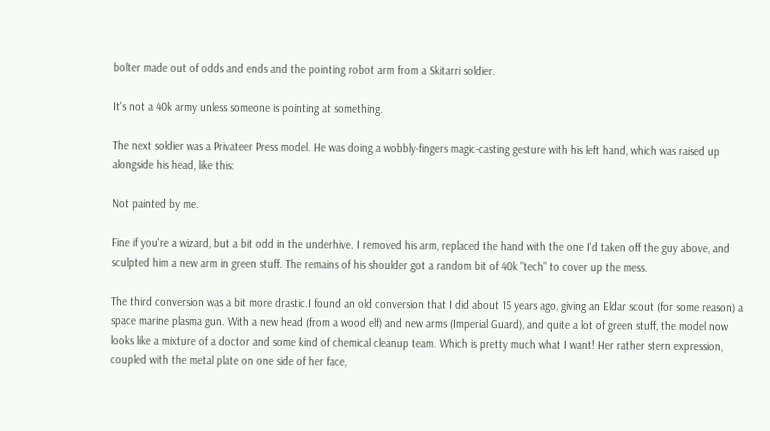bolter made out of odds and ends and the pointing robot arm from a Skitarri soldier.

It's not a 40k army unless someone is pointing at something.

The next soldier was a Privateer Press model. He was doing a wobbly-fingers magic-casting gesture with his left hand, which was raised up alongside his head, like this:

Not painted by me.

Fine if you're a wizard, but a bit odd in the underhive. I removed his arm, replaced the hand with the one I'd taken off the guy above, and sculpted him a new arm in green stuff. The remains of his shoulder got a random bit of 40k "tech" to cover up the mess.

The third conversion was a bit more drastic.I found an old conversion that I did about 15 years ago, giving an Eldar scout (for some reason) a space marine plasma gun. With a new head (from a wood elf) and new arms (Imperial Guard), and quite a lot of green stuff, the model now looks like a mixture of a doctor and some kind of chemical cleanup team. Which is pretty much what I want! Her rather stern expression, coupled with the metal plate on one side of her face,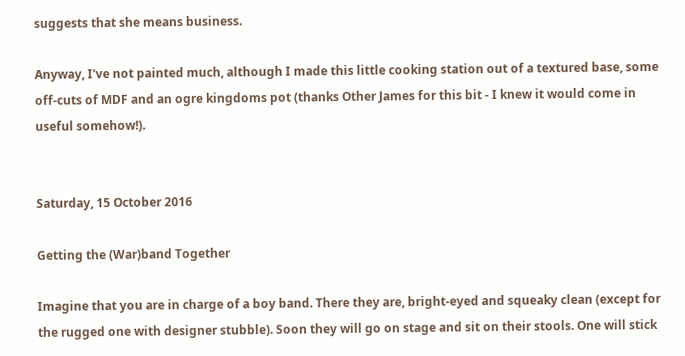suggests that she means business.

Anyway, I've not painted much, although I made this little cooking station out of a textured base, some off-cuts of MDF and an ogre kingdoms pot (thanks Other James for this bit - I knew it would come in useful somehow!).


Saturday, 15 October 2016

Getting the (War)band Together

Imagine that you are in charge of a boy band. There they are, bright-eyed and squeaky clean (except for the rugged one with designer stubble). Soon they will go on stage and sit on their stools. One will stick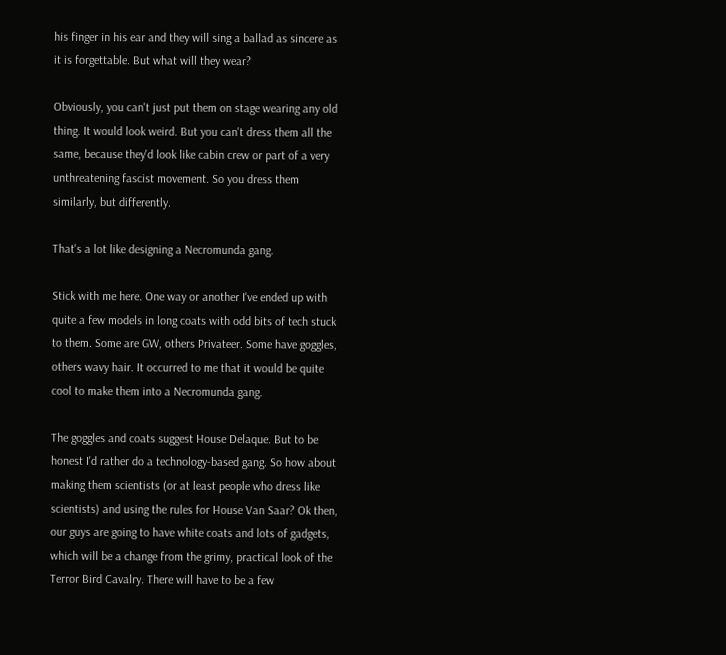his finger in his ear and they will sing a ballad as sincere as it is forgettable. But what will they wear?

Obviously, you can't just put them on stage wearing any old thing. It would look weird. But you can't dress them all the same, because they'd look like cabin crew or part of a very unthreatening fascist movement. So you dress them similarly, but differently.

That's a lot like designing a Necromunda gang.

Stick with me here. One way or another I've ended up with quite a few models in long coats with odd bits of tech stuck to them. Some are GW, others Privateer. Some have goggles, others wavy hair. It occurred to me that it would be quite cool to make them into a Necromunda gang.

The goggles and coats suggest House Delaque. But to be honest I'd rather do a technology-based gang. So how about making them scientists (or at least people who dress like scientists) and using the rules for House Van Saar? Ok then, our guys are going to have white coats and lots of gadgets, which will be a change from the grimy, practical look of the Terror Bird Cavalry. There will have to be a few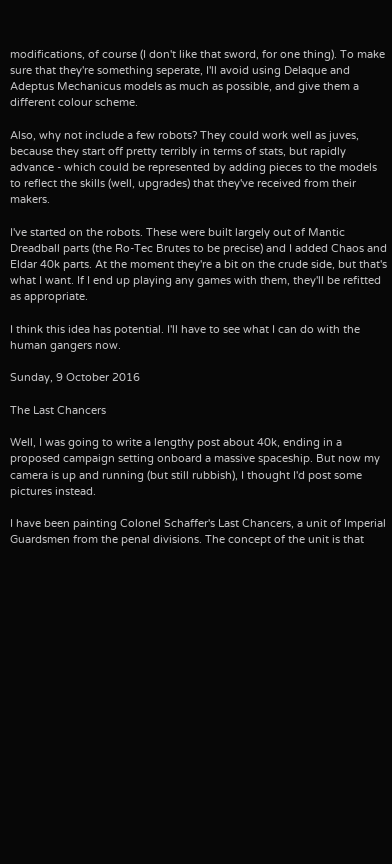modifications, of course (I don't like that sword, for one thing). To make sure that they're something seperate, I'll avoid using Delaque and Adeptus Mechanicus models as much as possible, and give them a different colour scheme.

Also, why not include a few robots? They could work well as juves, because they start off pretty terribly in terms of stats, but rapidly advance - which could be represented by adding pieces to the models to reflect the skills (well, upgrades) that they've received from their makers.

I've started on the robots. These were built largely out of Mantic Dreadball parts (the Ro-Tec Brutes to be precise) and I added Chaos and Eldar 40k parts. At the moment they're a bit on the crude side, but that's what I want. If I end up playing any games with them, they'll be refitted as appropriate.

I think this idea has potential. I'll have to see what I can do with the human gangers now.

Sunday, 9 October 2016

The Last Chancers

Well, I was going to write a lengthy post about 40k, ending in a proposed campaign setting onboard a massive spaceship. But now my camera is up and running (but still rubbish), I thought I'd post some pictures instead.

I have been painting Colonel Schaffer's Last Chancers, a unit of Imperial Guardsmen from the penal divisions. The concept of the unit is that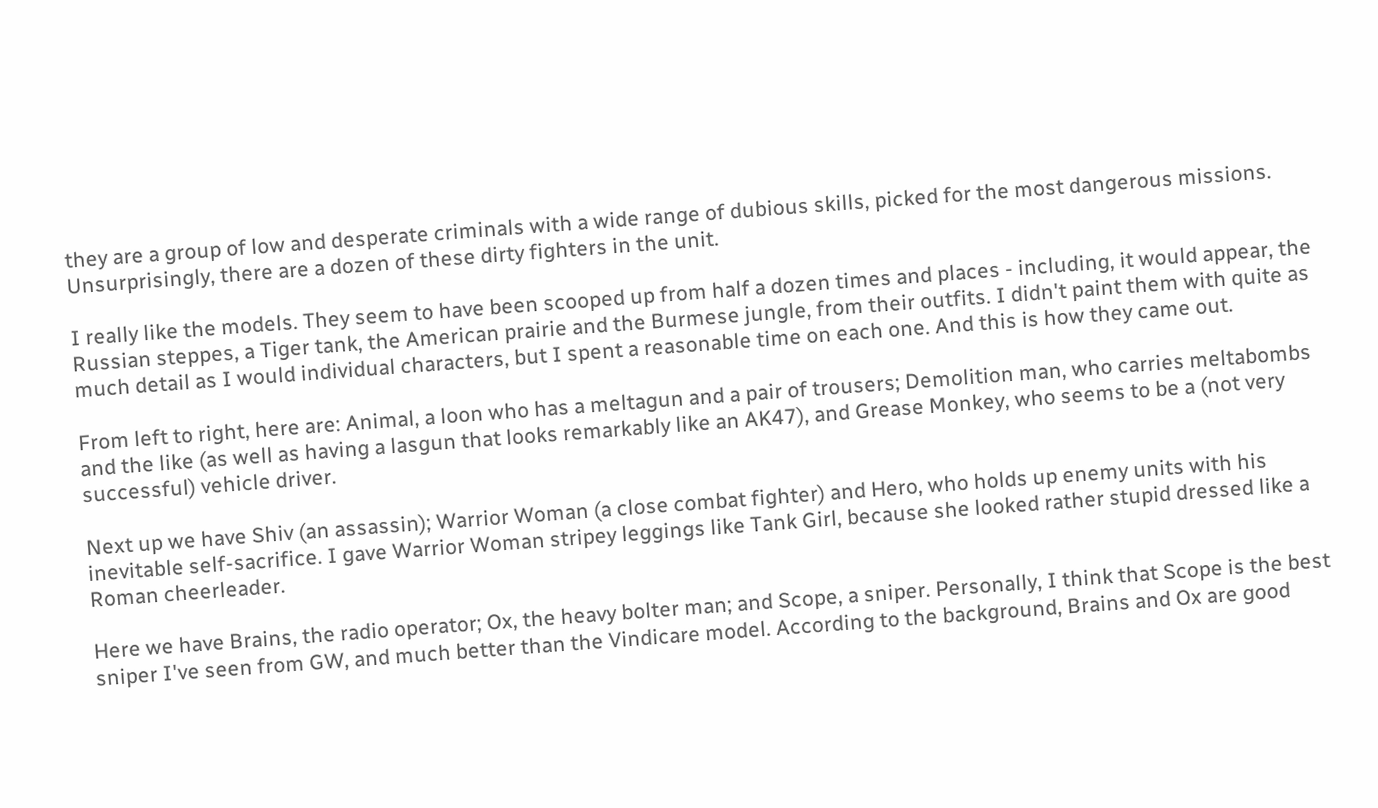they are a group of low and desperate criminals with a wide range of dubious skills, picked for the most dangerous missions. Unsurprisingly, there are a dozen of these dirty fighters in the unit.

I really like the models. They seem to have been scooped up from half a dozen times and places - including, it would appear, the Russian steppes, a Tiger tank, the American prairie and the Burmese jungle, from their outfits. I didn't paint them with quite as much detail as I would individual characters, but I spent a reasonable time on each one. And this is how they came out.

From left to right, here are: Animal, a loon who has a meltagun and a pair of trousers; Demolition man, who carries meltabombs and the like (as well as having a lasgun that looks remarkably like an AK47), and Grease Monkey, who seems to be a (not very successful) vehicle driver.

Next up we have Shiv (an assassin); Warrior Woman (a close combat fighter) and Hero, who holds up enemy units with his inevitable self-sacrifice. I gave Warrior Woman stripey leggings like Tank Girl, because she looked rather stupid dressed like a Roman cheerleader.

Here we have Brains, the radio operator; Ox, the heavy bolter man; and Scope, a sniper. Personally, I think that Scope is the best sniper I've seen from GW, and much better than the Vindicare model. According to the background, Brains and Ox are good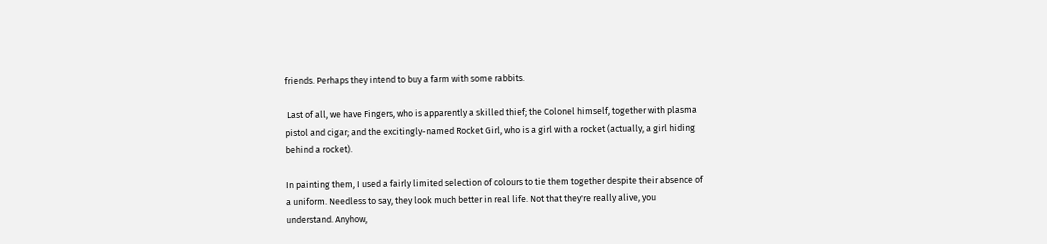friends. Perhaps they intend to buy a farm with some rabbits.

 Last of all, we have Fingers, who is apparently a skilled thief; the Colonel himself, together with plasma pistol and cigar; and the excitingly-named Rocket Girl, who is a girl with a rocket (actually, a girl hiding behind a rocket).

In painting them, I used a fairly limited selection of colours to tie them together despite their absence of a uniform. Needless to say, they look much better in real life. Not that they're really alive, you understand. Anyhow,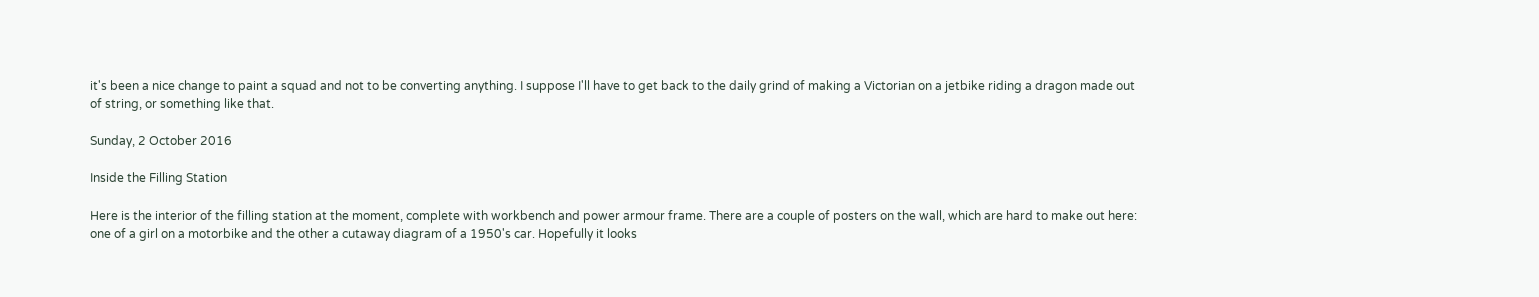it's been a nice change to paint a squad and not to be converting anything. I suppose I'll have to get back to the daily grind of making a Victorian on a jetbike riding a dragon made out of string, or something like that.

Sunday, 2 October 2016

Inside the Filling Station

Here is the interior of the filling station at the moment, complete with workbench and power armour frame. There are a couple of posters on the wall, which are hard to make out here: one of a girl on a motorbike and the other a cutaway diagram of a 1950's car. Hopefully it looks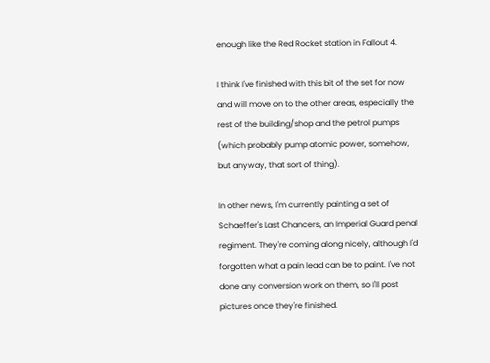enough like the Red Rocket station in Fallout 4.

I think I've finished with this bit of the set for now and will move on to the other areas, especially the rest of the building/shop and the petrol pumps (which probably pump atomic power, somehow, but anyway, that sort of thing).

In other news, I'm currently painting a set of Schaeffer's Last Chancers, an Imperial Guard penal regiment. They're coming along nicely, although I'd forgotten what a pain lead can be to paint. I've not done any conversion work on them, so I'll post pictures once they're finished.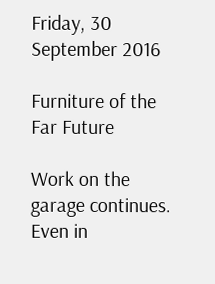Friday, 30 September 2016

Furniture of the Far Future

Work on the garage continues. Even in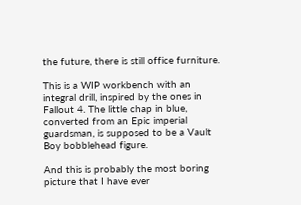the future, there is still office furniture.

This is a WIP workbench with an integral drill, inspired by the ones in Fallout 4. The little chap in blue, converted from an Epic imperial guardsman, is supposed to be a Vault Boy bobblehead figure.

And this is probably the most boring picture that I have ever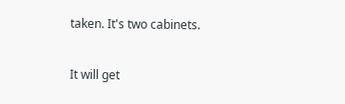taken. It's two cabinets.

It will get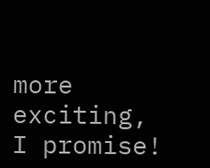more exciting, I promise!